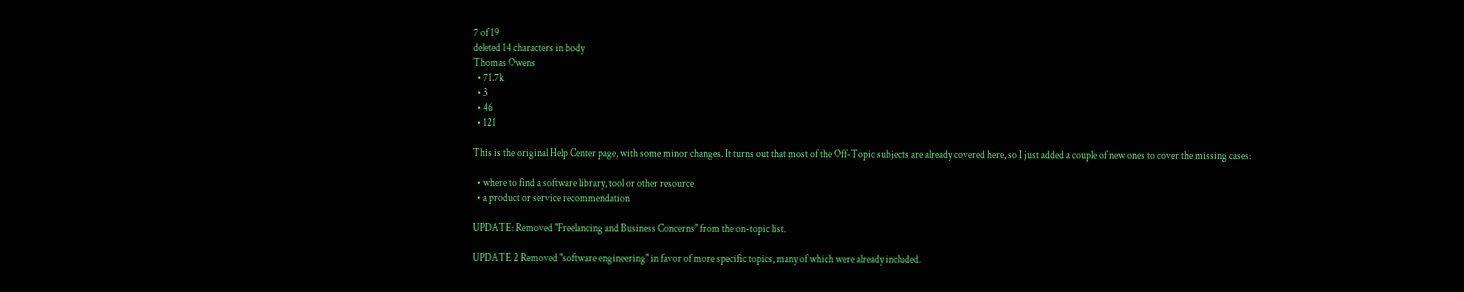7 of 19
deleted 14 characters in body
Thomas Owens
  • 71.7k
  • 3
  • 46
  • 121

This is the original Help Center page, with some minor changes. It turns out that most of the Off-Topic subjects are already covered here, so I just added a couple of new ones to cover the missing cases:

  • where to find a software library, tool or other resource
  • a product or service recommendation

UPDATE: Removed "Freelancing and Business Concerns" from the on-topic list.

UPDATE 2 Removed "software engineering" in favor of more specific topics, many of which were already included.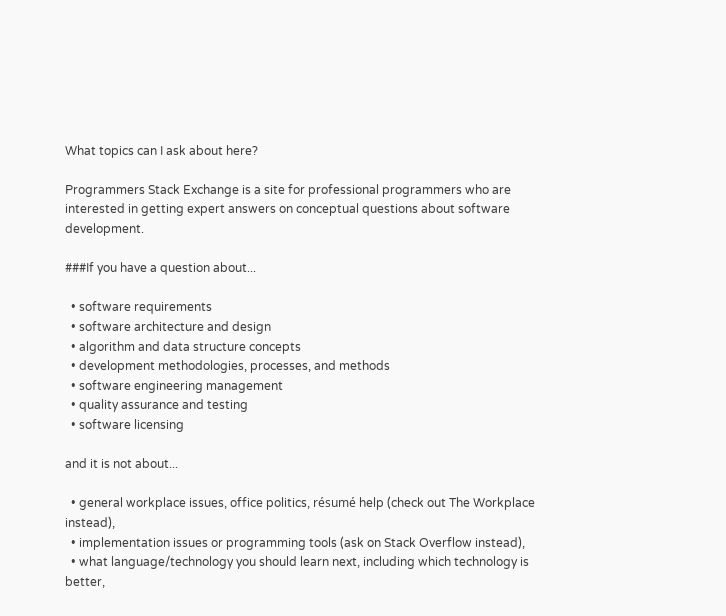What topics can I ask about here?

Programmers Stack Exchange is a site for professional programmers who are interested in getting expert answers on conceptual questions about software development.

###If you have a question about...

  • software requirements
  • software architecture and design
  • algorithm and data structure concepts
  • development methodologies, processes, and methods
  • software engineering management
  • quality assurance and testing
  • software licensing

and it is not about...

  • general workplace issues, office politics, résumé help (check out The Workplace instead),
  • implementation issues or programming tools (ask on Stack Overflow instead),
  • what language/technology you should learn next, including which technology is better,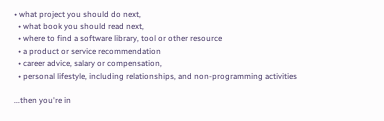• what project you should do next,
  • what book you should read next,
  • where to find a software library, tool or other resource
  • a product or service recommendation
  • career advice, salary or compensation,
  • personal lifestyle, including relationships, and non-programming activities

...then you're in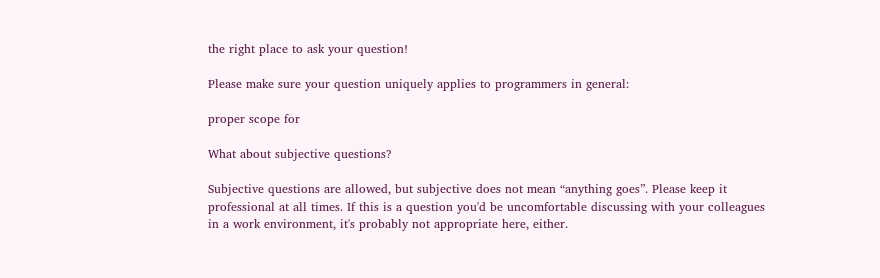the right place to ask your question!

Please make sure your question uniquely applies to programmers in general:

proper scope for

What about subjective questions?

Subjective questions are allowed, but subjective does not mean “anything goes”. Please keep it professional at all times. If this is a question you'd be uncomfortable discussing with your colleagues in a work environment, it's probably not appropriate here, either.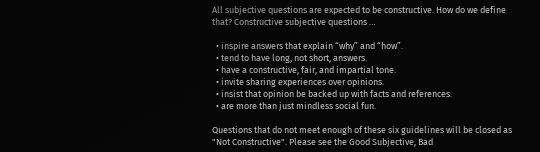All subjective questions are expected to be constructive. How do we define that? Constructive subjective questions …

  • inspire answers that explain “why” and “how”.
  • tend to have long, not short, answers.
  • have a constructive, fair, and impartial tone.
  • invite sharing experiences over opinions.
  • insist that opinion be backed up with facts and references.
  • are more than just mindless social fun.

Questions that do not meet enough of these six guidelines will be closed as "Not Constructive". Please see the Good Subjective, Bad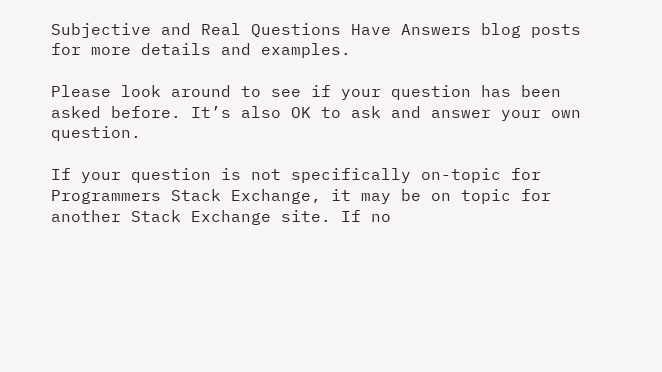Subjective and Real Questions Have Answers blog posts for more details and examples.

Please look around to see if your question has been asked before. It’s also OK to ask and answer your own question.

If your question is not specifically on-topic for Programmers Stack Exchange, it may be on topic for another Stack Exchange site. If no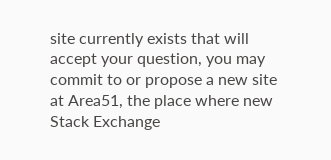site currently exists that will accept your question, you may commit to or propose a new site at Area51, the place where new Stack Exchange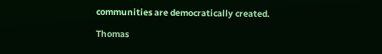communities are democratically created.

Thomas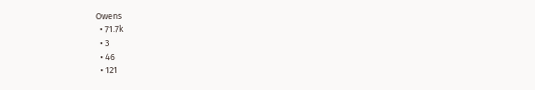Owens
  • 71.7k
  • 3
  • 46
  • 121